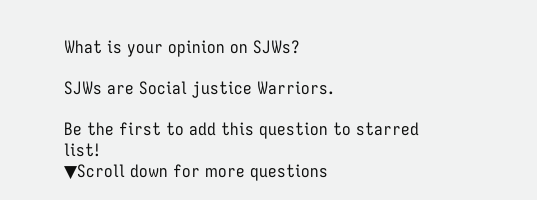What is your opinion on SJWs?

SJWs are Social justice Warriors.

Be the first to add this question to starred list!
▼Scroll down for more questions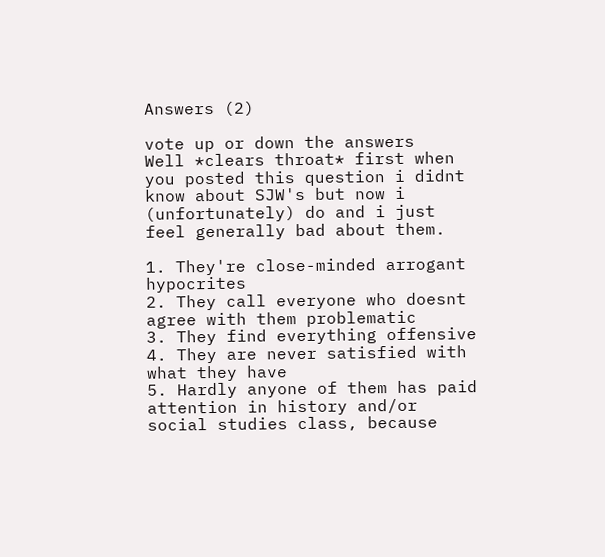Answers (2)

vote up or down the answers
Well *clears throat* first when you posted this question i didnt know about SJW's but now i (unfortunately) do and i just feel generally bad about them.

1. They're close-minded arrogant hypocrites
2. They call everyone who doesnt agree with them problematic
3. They find everything offensive
4. They are never satisfied with what they have
5. Hardly anyone of them has paid attention in history and/or social studies class, because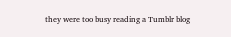they were too busy reading a Tumblr blog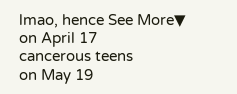lmao, hence See More▼
on April 17
cancerous teens
on May 19